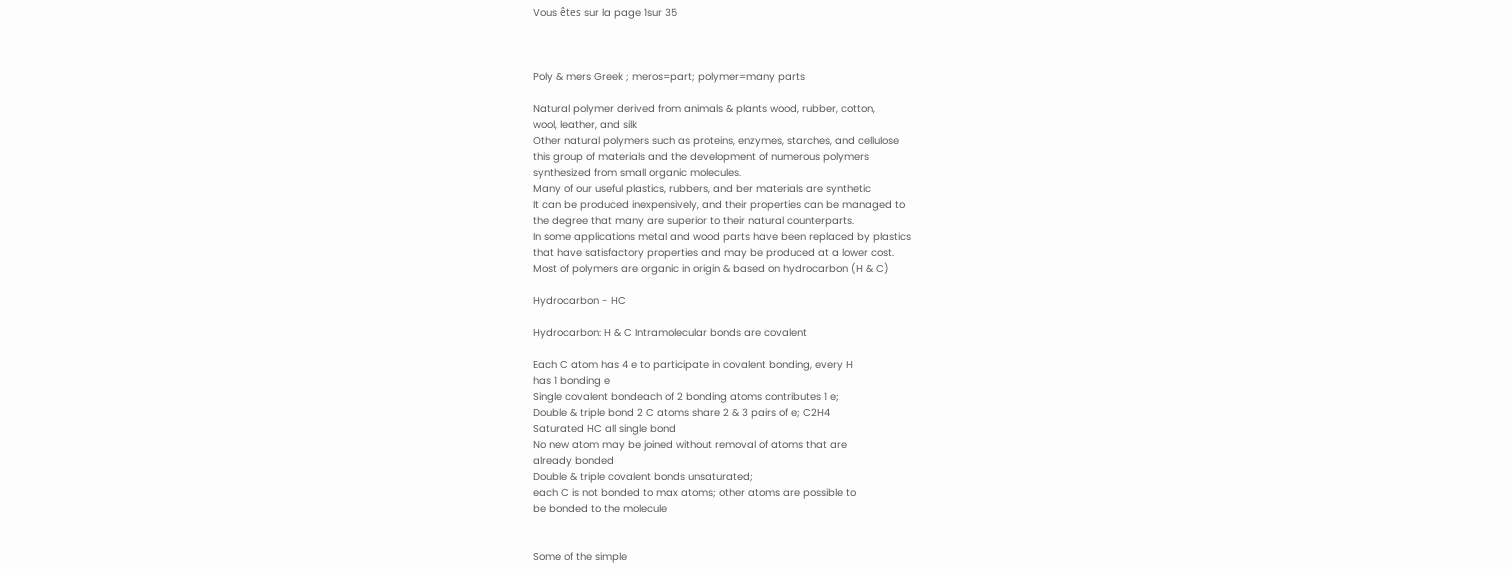Vous êtes sur la page 1sur 35



Poly & mers Greek ; meros=part; polymer=many parts

Natural polymer derived from animals & plants wood, rubber, cotton,
wool, leather, and silk
Other natural polymers such as proteins, enzymes, starches, and cellulose
this group of materials and the development of numerous polymers
synthesized from small organic molecules.
Many of our useful plastics, rubbers, and ber materials are synthetic
It can be produced inexpensively, and their properties can be managed to
the degree that many are superior to their natural counterparts.
In some applications metal and wood parts have been replaced by plastics
that have satisfactory properties and may be produced at a lower cost.
Most of polymers are organic in origin & based on hydrocarbon (H & C)

Hydrocarbon - HC

Hydrocarbon: H & C Intramolecular bonds are covalent

Each C atom has 4 e to participate in covalent bonding, every H
has 1 bonding e
Single covalent bondeach of 2 bonding atoms contributes 1 e;
Double & triple bond 2 C atoms share 2 & 3 pairs of e; C2H4
Saturated HC all single bond
No new atom may be joined without removal of atoms that are
already bonded
Double & triple covalent bonds unsaturated;
each C is not bonded to max atoms; other atoms are possible to
be bonded to the molecule


Some of the simple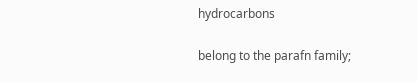hydrocarbons

belong to the parafn family;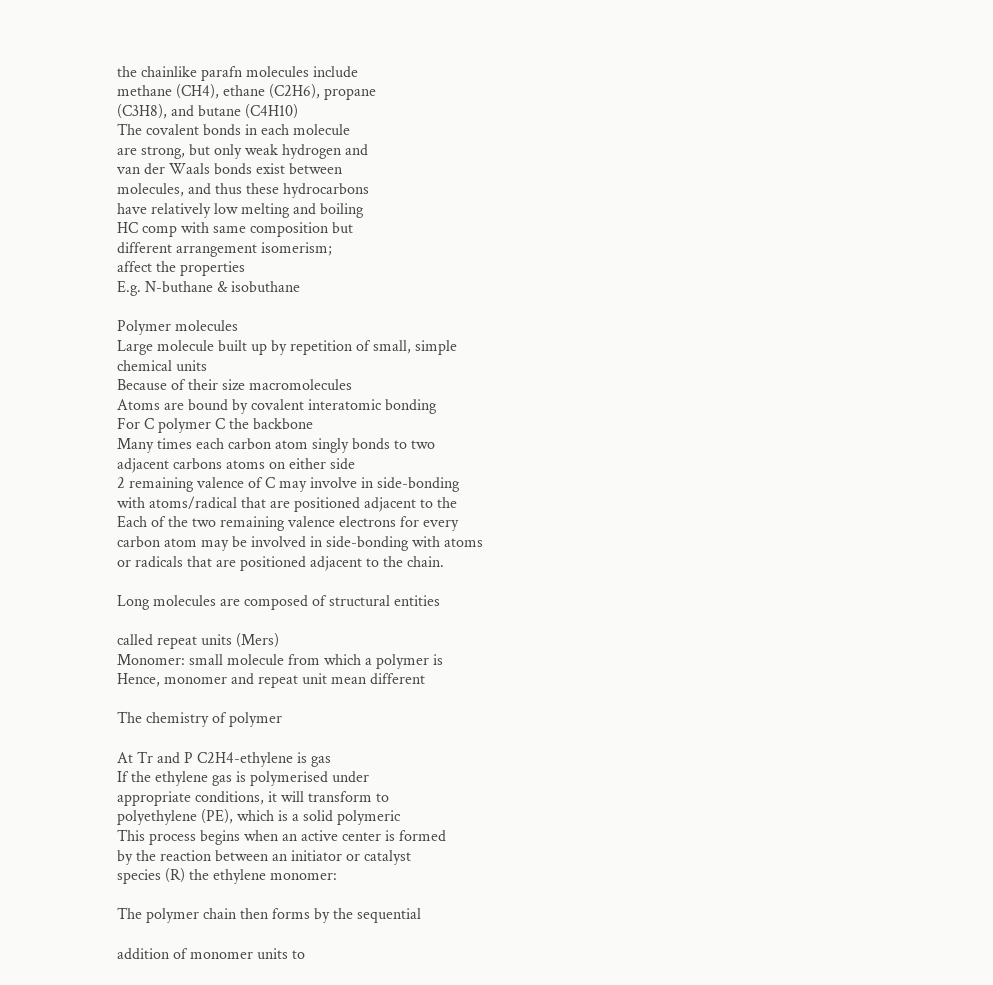the chainlike parafn molecules include
methane (CH4), ethane (C2H6), propane
(C3H8), and butane (C4H10)
The covalent bonds in each molecule
are strong, but only weak hydrogen and
van der Waals bonds exist between
molecules, and thus these hydrocarbons
have relatively low melting and boiling
HC comp with same composition but
different arrangement isomerism;
affect the properties
E.g. N-buthane & isobuthane

Polymer molecules
Large molecule built up by repetition of small, simple
chemical units
Because of their size macromolecules
Atoms are bound by covalent interatomic bonding
For C polymer C the backbone
Many times each carbon atom singly bonds to two
adjacent carbons atoms on either side
2 remaining valence of C may involve in side-bonding
with atoms/radical that are positioned adjacent to the
Each of the two remaining valence electrons for every
carbon atom may be involved in side-bonding with atoms
or radicals that are positioned adjacent to the chain.

Long molecules are composed of structural entities

called repeat units (Mers)
Monomer: small molecule from which a polymer is
Hence, monomer and repeat unit mean different

The chemistry of polymer

At Tr and P C2H4-ethylene is gas
If the ethylene gas is polymerised under
appropriate conditions, it will transform to
polyethylene (PE), which is a solid polymeric
This process begins when an active center is formed
by the reaction between an initiator or catalyst
species (R) the ethylene monomer:

The polymer chain then forms by the sequential

addition of monomer units to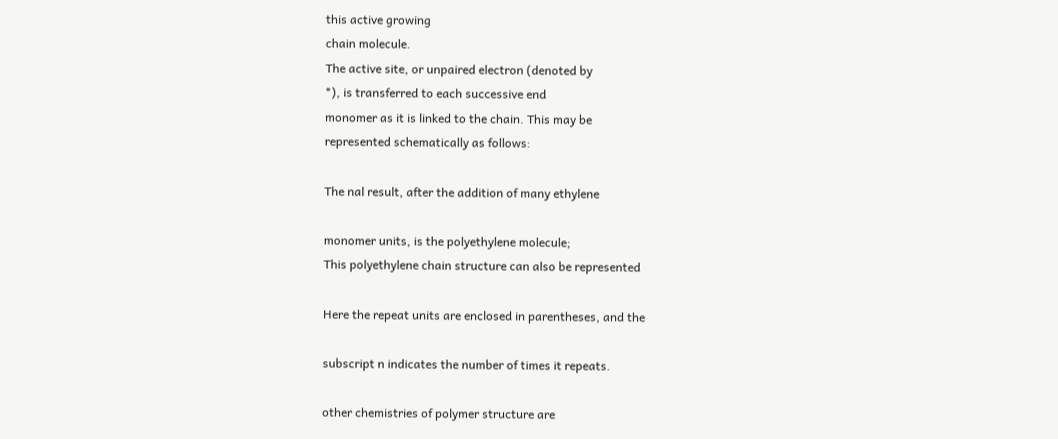this active growing
chain molecule.
The active site, or unpaired electron (denoted by
*), is transferred to each successive end
monomer as it is linked to the chain. This may be
represented schematically as follows:

The nal result, after the addition of many ethylene

monomer units, is the polyethylene molecule;
This polyethylene chain structure can also be represented

Here the repeat units are enclosed in parentheses, and the

subscript n indicates the number of times it repeats.

other chemistries of polymer structure are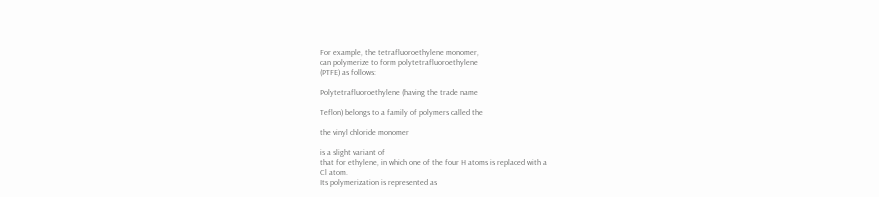For example, the tetrafluoroethylene monomer,
can polymerize to form polytetrafluoroethylene
(PTFE) as follows:

Polytetrafluoroethylene (having the trade name

Teflon) belongs to a family of polymers called the

the vinyl chloride monomer

is a slight variant of
that for ethylene, in which one of the four H atoms is replaced with a
Cl atom.
Its polymerization is represented as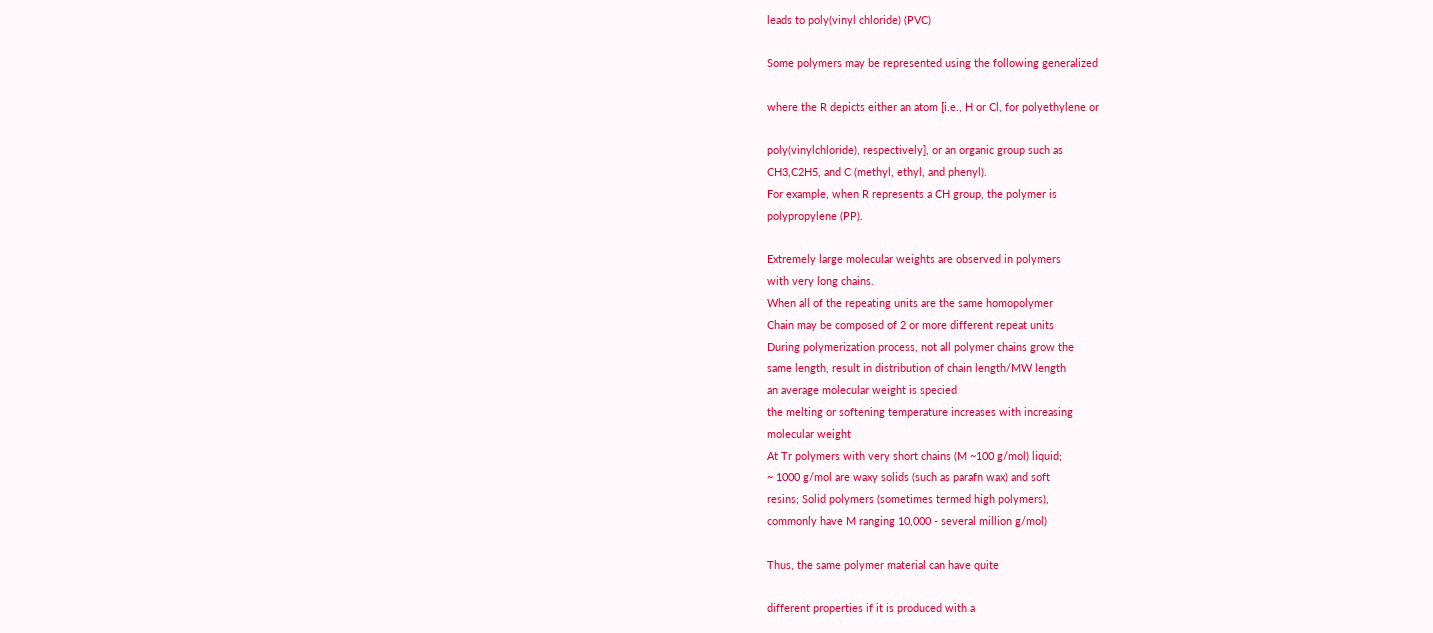leads to poly(vinyl chloride) (PVC)

Some polymers may be represented using the following generalized

where the R depicts either an atom [i.e., H or Cl, for polyethylene or

poly(vinylchloride), respectively], or an organic group such as
CH3,C2H5, and C (methyl, ethyl, and phenyl).
For example, when R represents a CH group, the polymer is
polypropylene (PP).

Extremely large molecular weights are observed in polymers
with very long chains.
When all of the repeating units are the same homopolymer
Chain may be composed of 2 or more different repeat units
During polymerization process, not all polymer chains grow the
same length, result in distribution of chain length/MW length
an average molecular weight is specied
the melting or softening temperature increases with increasing
molecular weight
At Tr polymers with very short chains (M ~100 g/mol) liquid;
~ 1000 g/mol are waxy solids (such as parafn wax) and soft
resins; Solid polymers (sometimes termed high polymers),
commonly have M ranging 10,000 - several million g/mol)

Thus, the same polymer material can have quite

different properties if it is produced with a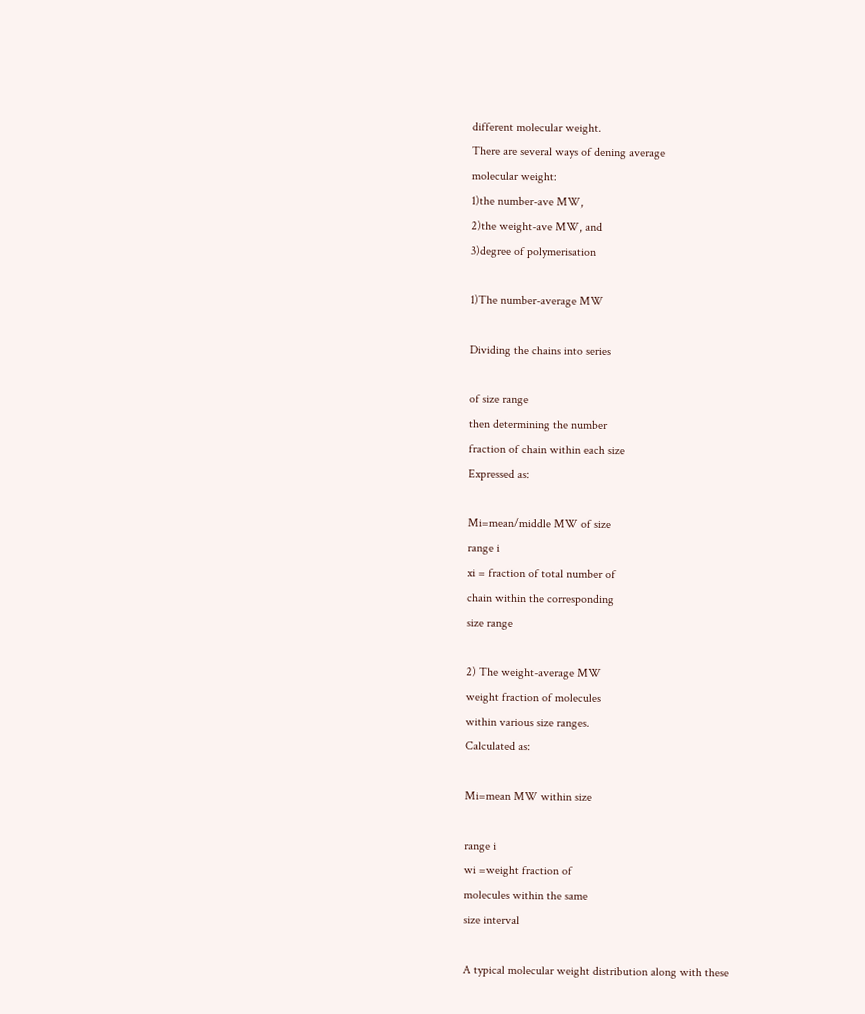different molecular weight.
There are several ways of dening average
molecular weight:
1)the number-ave MW,
2)the weight-ave MW, and
3)degree of polymerisation

1)The number-average MW

Dividing the chains into series

of size range
then determining the number
fraction of chain within each size
Expressed as:

Mi=mean/middle MW of size
range i
xi = fraction of total number of
chain within the corresponding
size range

2) The weight-average MW
weight fraction of molecules
within various size ranges.
Calculated as:

Mi=mean MW within size

range i
wi =weight fraction of
molecules within the same
size interval

A typical molecular weight distribution along with these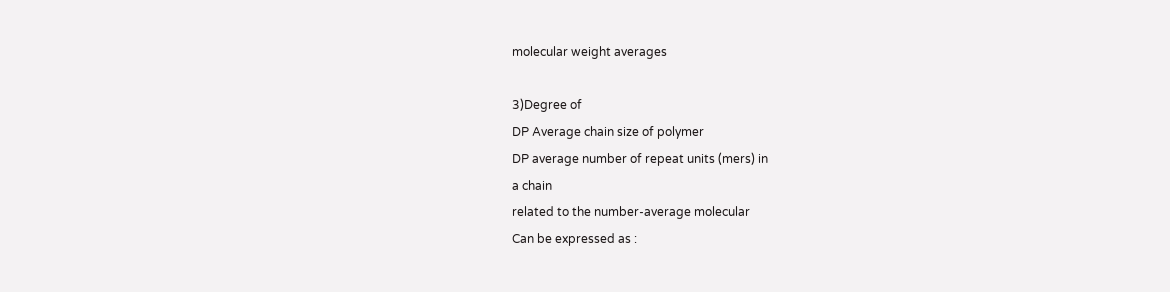molecular weight averages

3)Degree of
DP Average chain size of polymer
DP average number of repeat units (mers) in
a chain
related to the number-average molecular
Can be expressed as :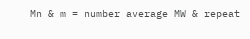Mn & m = number average MW & repeat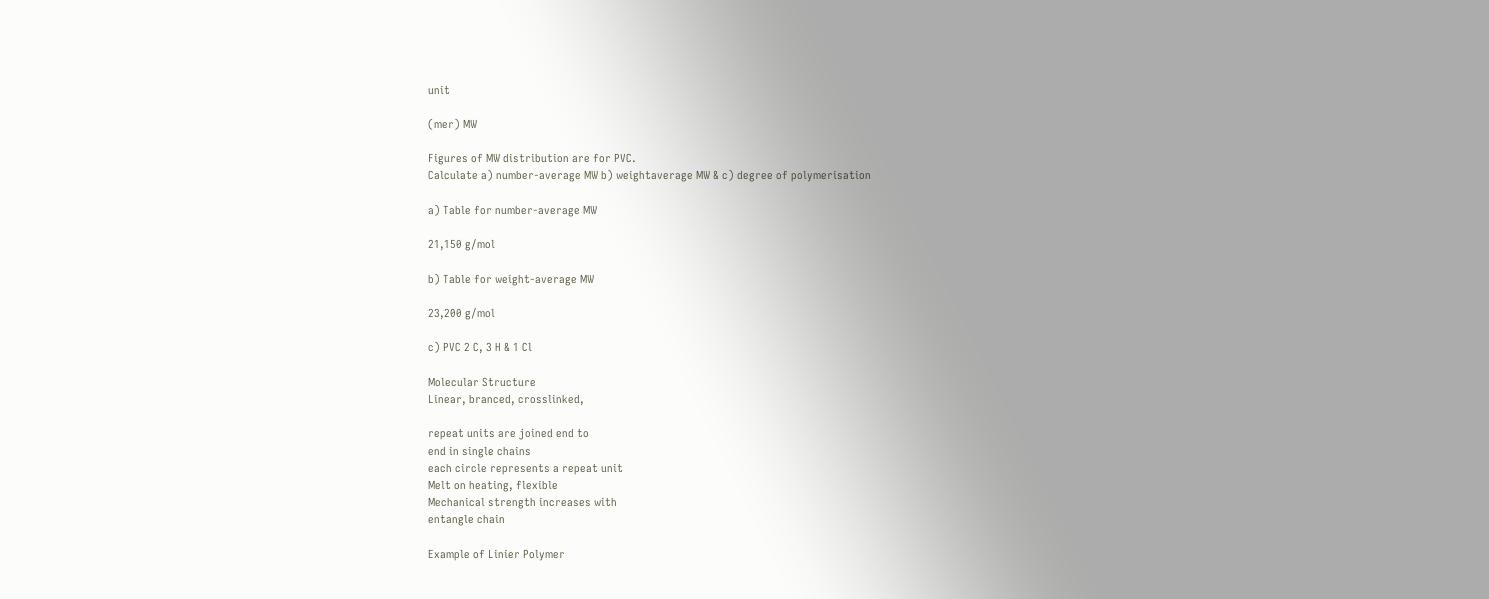unit

(mer) MW

Figures of MW distribution are for PVC.
Calculate a) number-average MW b) weightaverage MW & c) degree of polymerisation

a) Table for number-average MW

21,150 g/mol

b) Table for weight-average MW

23,200 g/mol

c) PVC 2 C, 3 H & 1 Cl

Molecular Structure
Linear, branced, crosslinked,

repeat units are joined end to
end in single chains
each circle represents a repeat unit
Melt on heating, flexible
Mechanical strength increases with
entangle chain

Example of Linier Polymer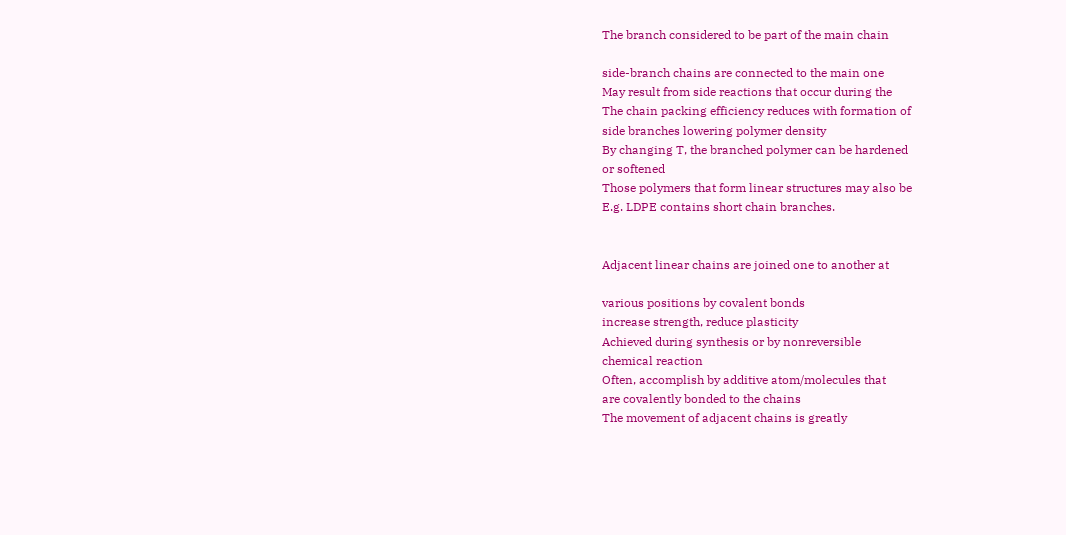The branch considered to be part of the main chain

side-branch chains are connected to the main one
May result from side reactions that occur during the
The chain packing efficiency reduces with formation of
side branches lowering polymer density
By changing T, the branched polymer can be hardened
or softened
Those polymers that form linear structures may also be
E.g. LDPE contains short chain branches.


Adjacent linear chains are joined one to another at

various positions by covalent bonds
increase strength, reduce plasticity
Achieved during synthesis or by nonreversible
chemical reaction
Often, accomplish by additive atom/molecules that
are covalently bonded to the chains
The movement of adjacent chains is greatly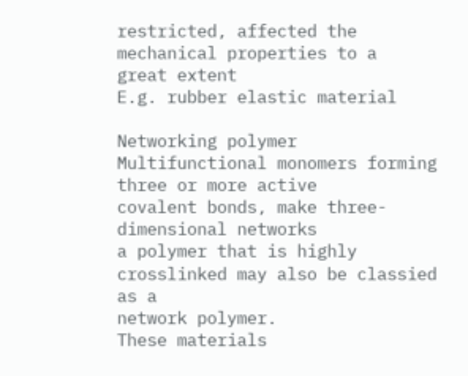restricted, affected the mechanical properties to a
great extent
E.g. rubber elastic material

Networking polymer
Multifunctional monomers forming three or more active
covalent bonds, make three-dimensional networks
a polymer that is highly crosslinked may also be classied as a
network polymer.
These materials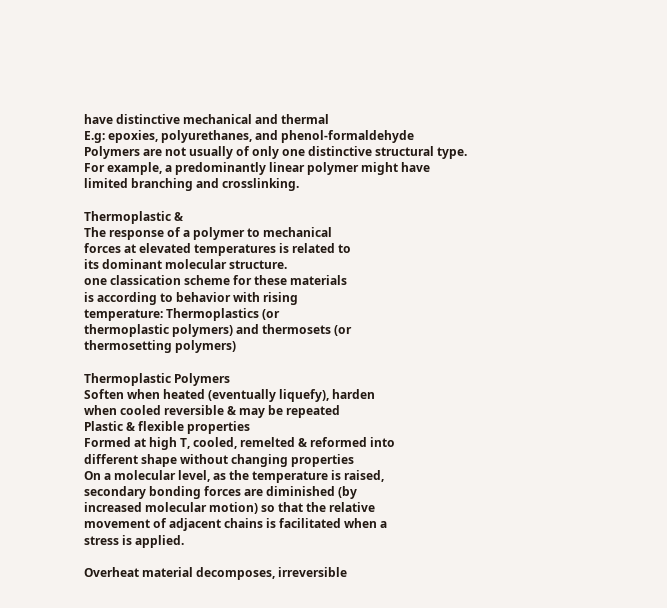have distinctive mechanical and thermal
E.g: epoxies, polyurethanes, and phenol-formaldehyde
Polymers are not usually of only one distinctive structural type.
For example, a predominantly linear polymer might have
limited branching and crosslinking.

Thermoplastic &
The response of a polymer to mechanical
forces at elevated temperatures is related to
its dominant molecular structure.
one classication scheme for these materials
is according to behavior with rising
temperature: Thermoplastics (or
thermoplastic polymers) and thermosets (or
thermosetting polymers)

Thermoplastic Polymers
Soften when heated (eventually liquefy), harden
when cooled reversible & may be repeated
Plastic & flexible properties
Formed at high T, cooled, remelted & reformed into
different shape without changing properties
On a molecular level, as the temperature is raised,
secondary bonding forces are diminished (by
increased molecular motion) so that the relative
movement of adjacent chains is facilitated when a
stress is applied.

Overheat material decomposes, irreversible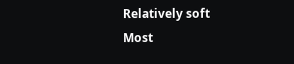Relatively soft
Most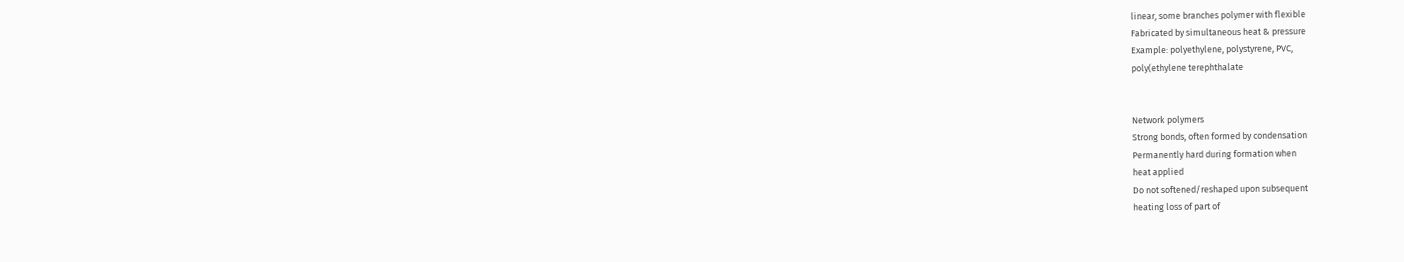linear, some branches polymer with flexible
Fabricated by simultaneous heat & pressure
Example: polyethylene, polystyrene, PVC,
poly(ethylene terephthalate


Network polymers
Strong bonds, often formed by condensation
Permanently hard during formation when
heat applied
Do not softened/reshaped upon subsequent
heating loss of part of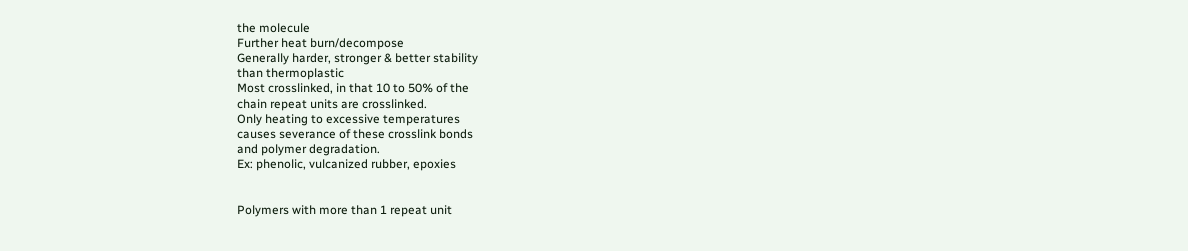the molecule
Further heat burn/decompose
Generally harder, stronger & better stability
than thermoplastic
Most crosslinked, in that 10 to 50% of the
chain repeat units are crosslinked.
Only heating to excessive temperatures
causes severance of these crosslink bonds
and polymer degradation.
Ex: phenolic, vulcanized rubber, epoxies


Polymers with more than 1 repeat unit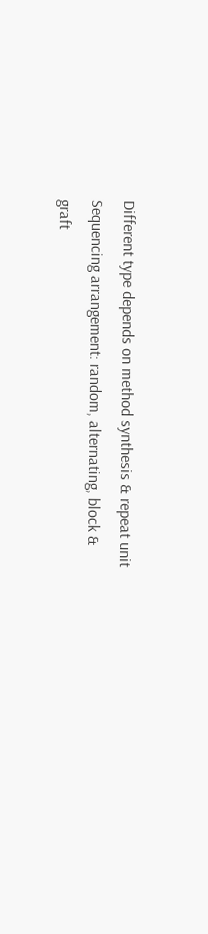Different type depends on method synthesis & repeat unit
Sequencing arrangement: random, alternating, block &
graft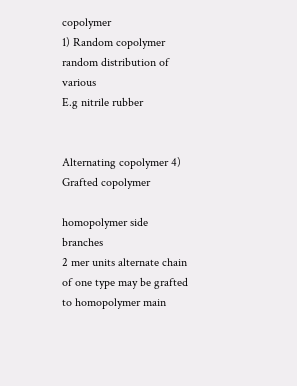copolymer
1) Random copolymer random distribution of various
E.g nitrile rubber


Alternating copolymer 4) Grafted copolymer

homopolymer side branches
2 mer units alternate chain
of one type may be grafted
to homopolymer main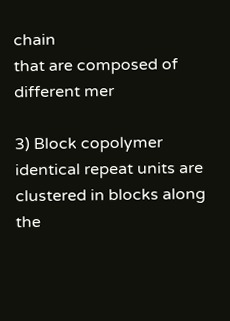chain
that are composed of
different mer

3) Block copolymer
identical repeat units are
clustered in blocks along the